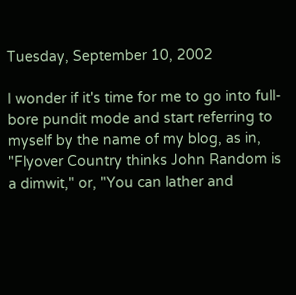Tuesday, September 10, 2002

I wonder if it's time for me to go into full-bore pundit mode and start referring to myself by the name of my blog, as in, "Flyover Country thinks John Random is a dimwit," or, "You can lather and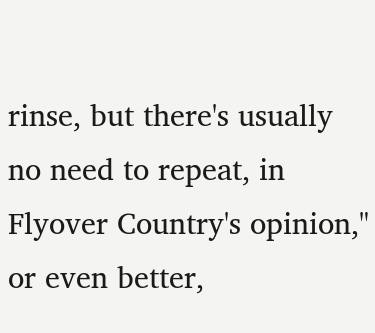rinse, but there's usually no need to repeat, in Flyover Country's opinion," or even better,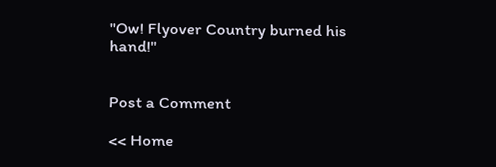"Ow! Flyover Country burned his hand!"


Post a Comment

<< Home